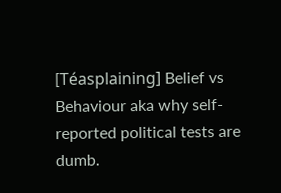[Téasplaining] Belief vs Behaviour aka why self-reported political tests are dumb.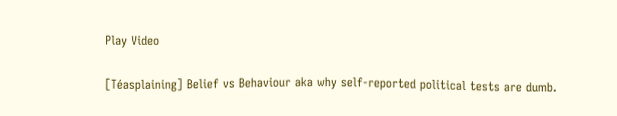Play Video

[Téasplaining] Belief vs Behaviour aka why self-reported political tests are dumb.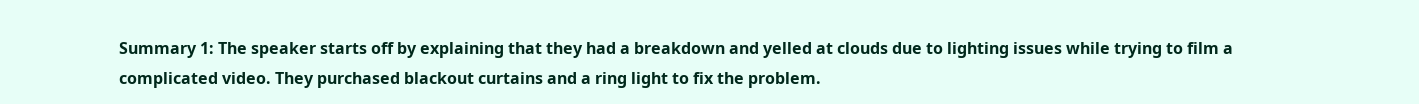Summary 1: The speaker starts off by explaining that they had a breakdown and yelled at clouds due to lighting issues while trying to film a complicated video. They purchased blackout curtains and a ring light to fix the problem.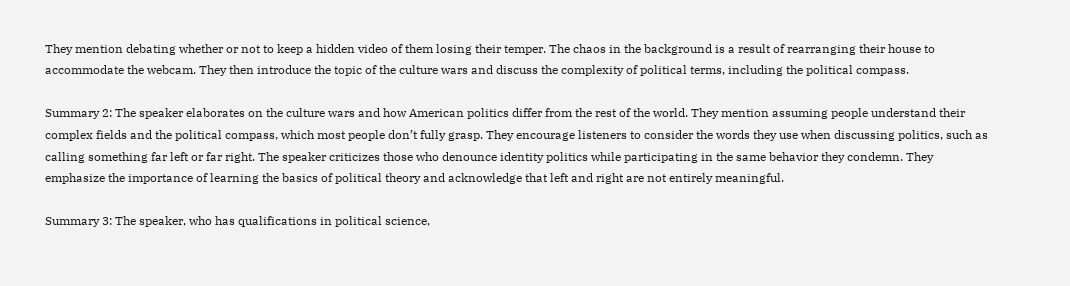They mention debating whether or not to keep a hidden video of them losing their temper. The chaos in the background is a result of rearranging their house to accommodate the webcam. They then introduce the topic of the culture wars and discuss the complexity of political terms, including the political compass.

Summary 2: The speaker elaborates on the culture wars and how American politics differ from the rest of the world. They mention assuming people understand their complex fields and the political compass, which most people don’t fully grasp. They encourage listeners to consider the words they use when discussing politics, such as calling something far left or far right. The speaker criticizes those who denounce identity politics while participating in the same behavior they condemn. They emphasize the importance of learning the basics of political theory and acknowledge that left and right are not entirely meaningful.

Summary 3: The speaker, who has qualifications in political science,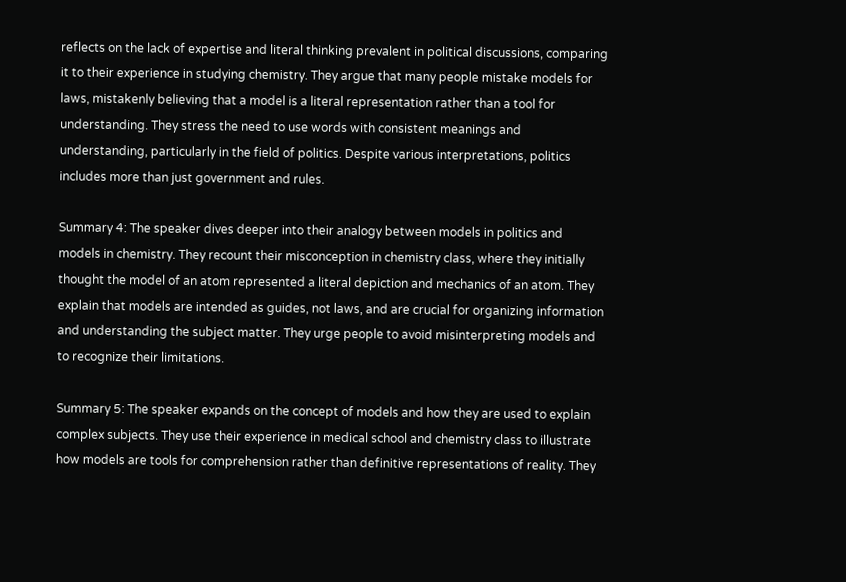reflects on the lack of expertise and literal thinking prevalent in political discussions, comparing it to their experience in studying chemistry. They argue that many people mistake models for laws, mistakenly believing that a model is a literal representation rather than a tool for understanding. They stress the need to use words with consistent meanings and understanding, particularly in the field of politics. Despite various interpretations, politics includes more than just government and rules.

Summary 4: The speaker dives deeper into their analogy between models in politics and models in chemistry. They recount their misconception in chemistry class, where they initially thought the model of an atom represented a literal depiction and mechanics of an atom. They explain that models are intended as guides, not laws, and are crucial for organizing information and understanding the subject matter. They urge people to avoid misinterpreting models and to recognize their limitations.

Summary 5: The speaker expands on the concept of models and how they are used to explain complex subjects. They use their experience in medical school and chemistry class to illustrate how models are tools for comprehension rather than definitive representations of reality. They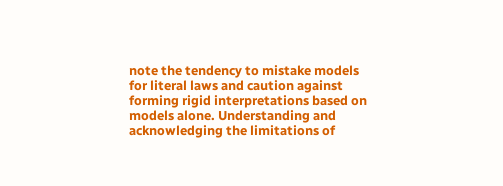note the tendency to mistake models for literal laws and caution against forming rigid interpretations based on models alone. Understanding and acknowledging the limitations of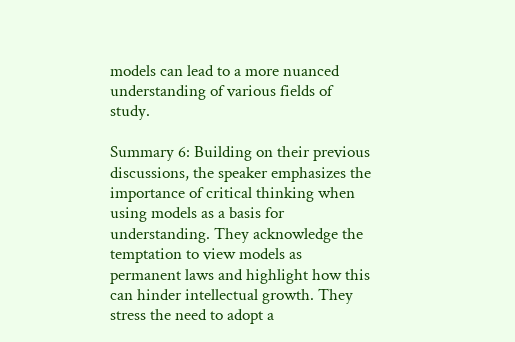models can lead to a more nuanced understanding of various fields of study.

Summary 6: Building on their previous discussions, the speaker emphasizes the importance of critical thinking when using models as a basis for understanding. They acknowledge the temptation to view models as permanent laws and highlight how this can hinder intellectual growth. They stress the need to adopt a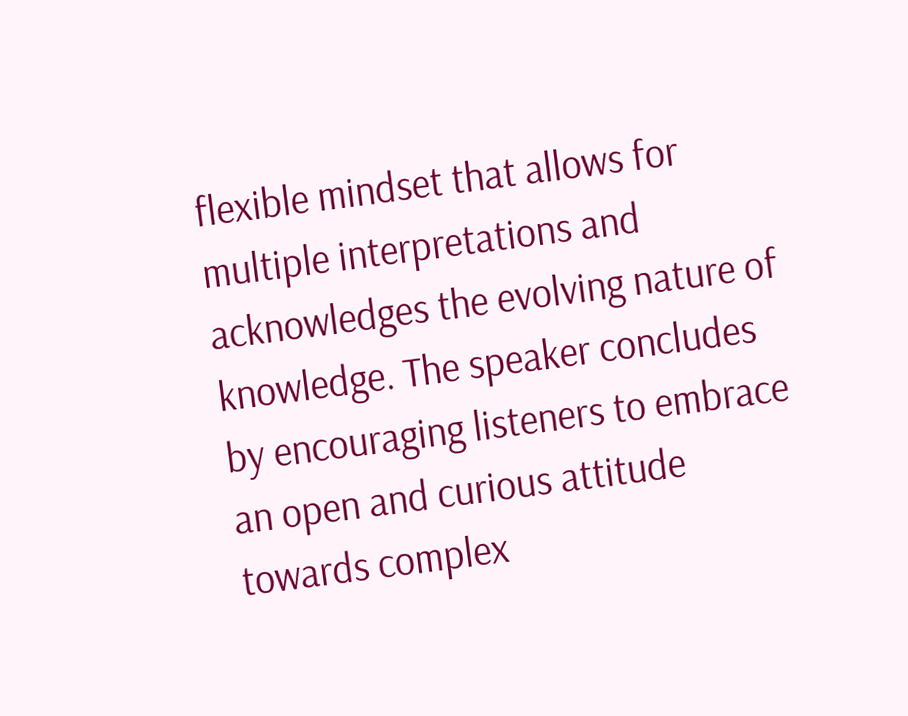flexible mindset that allows for multiple interpretations and acknowledges the evolving nature of knowledge. The speaker concludes by encouraging listeners to embrace an open and curious attitude towards complex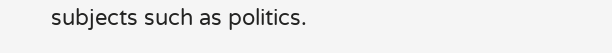subjects such as politics.